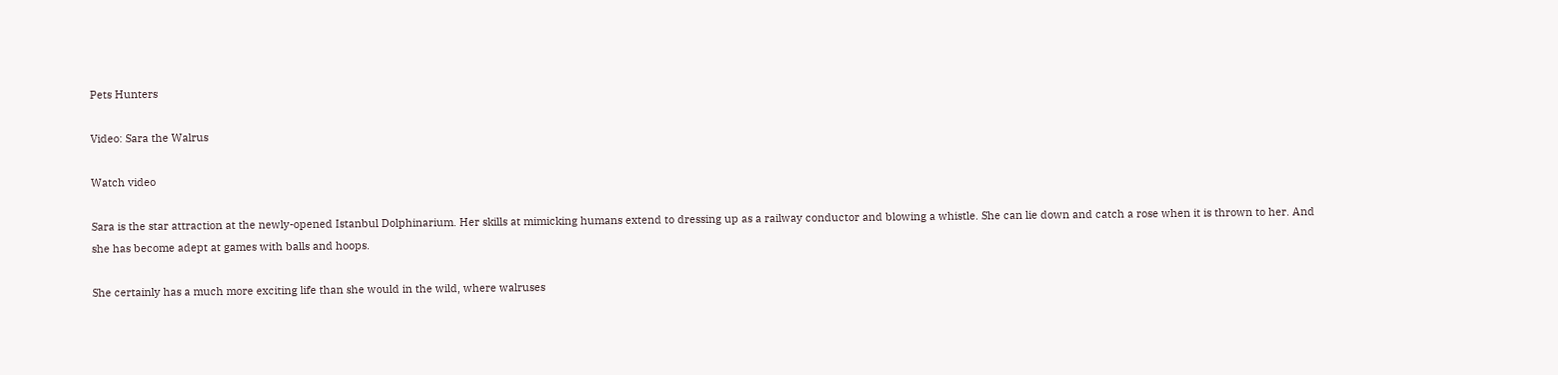Pets Hunters

Video: Sara the Walrus

Watch video

Sara is the star attraction at the newly-opened Istanbul Dolphinarium. Her skills at mimicking humans extend to dressing up as a railway conductor and blowing a whistle. She can lie down and catch a rose when it is thrown to her. And she has become adept at games with balls and hoops.

She certainly has a much more exciting life than she would in the wild, where walruses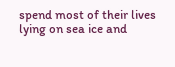spend most of their lives lying on sea ice and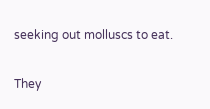seeking out molluscs to eat.

They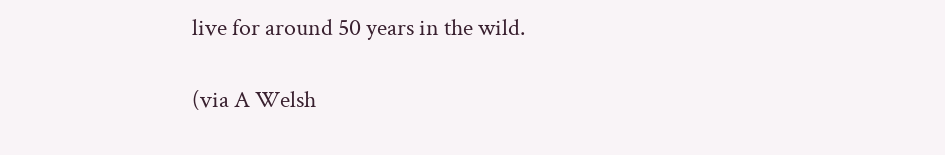live for around 50 years in the wild.

(via A Welsh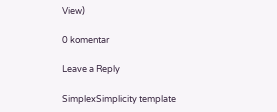View)

0 komentar

Leave a Reply

SimplexSimplicity template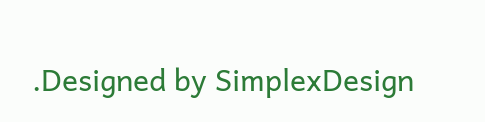.Designed by SimplexDesign